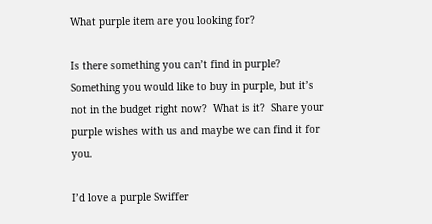What purple item are you looking for?

Is there something you can’t find in purple? Something you would like to buy in purple, but it’s not in the budget right now?  What is it?  Share your purple wishes with us and maybe we can find it for you.

I’d love a purple Swiffer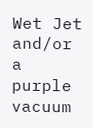Wet Jet and/or a purple vacuum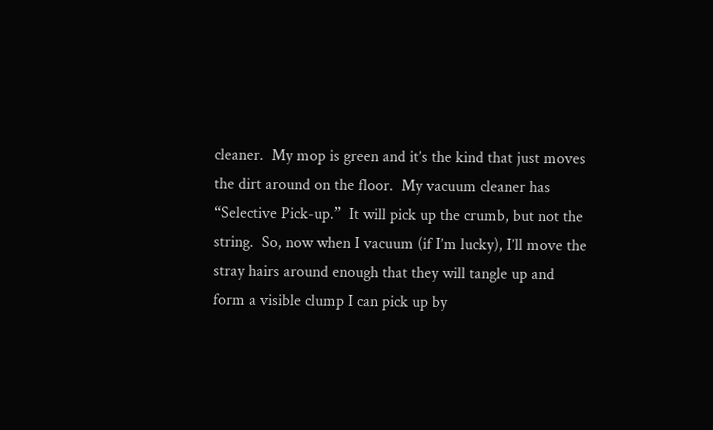cleaner.  My mop is green and it’s the kind that just moves the dirt around on the floor.  My vacuum cleaner has “Selective Pick-up.”  It will pick up the crumb, but not the string.  So, now when I vacuum (if I’m lucky), I’ll move the stray hairs around enough that they will tangle up and form a visible clump I can pick up by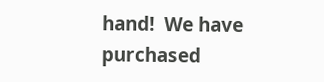hand!  We have purchased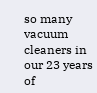so many vacuum cleaners in our 23 years of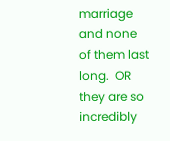marriage and none of them last long.  OR they are so incredibly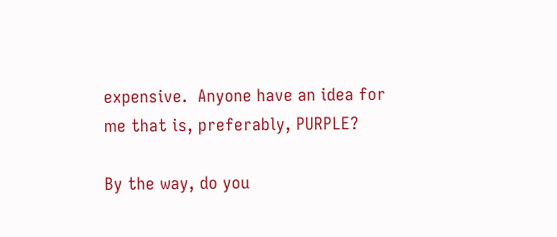expensive.  Anyone have an idea for me that is, preferably, PURPLE?

By the way, do you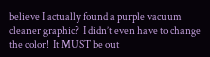believe I actually found a purple vacuum cleaner graphic?  I didn’t even have to change the color!  It MUST be out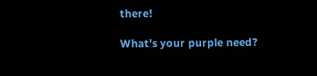there!

What’s your purple need?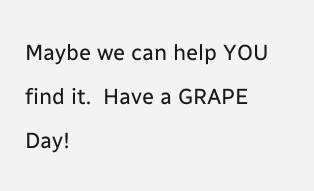Maybe we can help YOU find it.  Have a GRAPE Day!